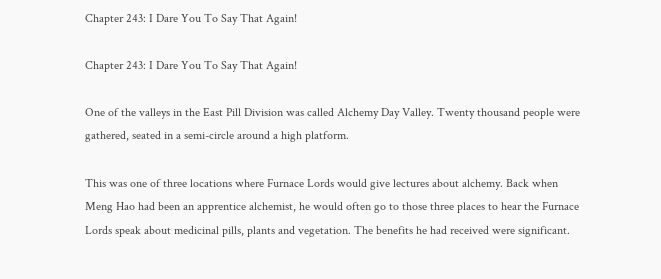Chapter 243: I Dare You To Say That Again!

Chapter 243: I Dare You To Say That Again!

One of the valleys in the East Pill Division was called Alchemy Day Valley. Twenty thousand people were gathered, seated in a semi-circle around a high platform.

This was one of three locations where Furnace Lords would give lectures about alchemy. Back when Meng Hao had been an apprentice alchemist, he would often go to those three places to hear the Furnace Lords speak about medicinal pills, plants and vegetation. The benefits he had received were significant.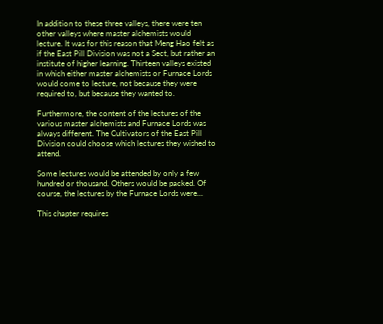In addition to these three valleys, there were ten other valleys where master alchemists would lecture. It was for this reason that Meng Hao felt as if the East Pill Division was not a Sect, but rather an institute of higher learning. Thirteen valleys existed in which either master alchemists or Furnace Lords would come to lecture, not because they were required to, but because they wanted to.

Furthermore, the content of the lectures of the various master alchemists and Furnace Lords was always different. The Cultivators of the East Pill Division could choose which lectures they wished to attend.

Some lectures would be attended by only a few hundred or thousand. Others would be packed. Of course, the lectures by the Furnace Lords were...

This chapter requires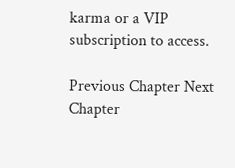karma or a VIP subscription to access.

Previous Chapter Next Chapter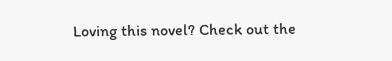Loving this novel? Check out the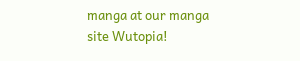manga at our manga site Wutopia!